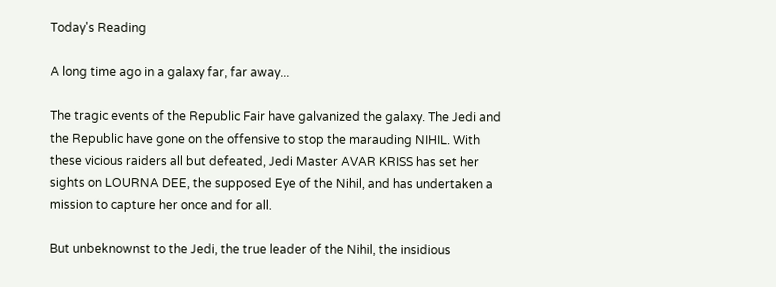Today's Reading

A long time ago in a galaxy far, far away...

The tragic events of the Republic Fair have galvanized the galaxy. The Jedi and the Republic have gone on the offensive to stop the marauding NIHIL. With these vicious raiders all but defeated, Jedi Master AVAR KRISS has set her sights on LOURNA DEE, the supposed Eye of the Nihil, and has undertaken a mission to capture her once and for all.

But unbeknownst to the Jedi, the true leader of the Nihil, the insidious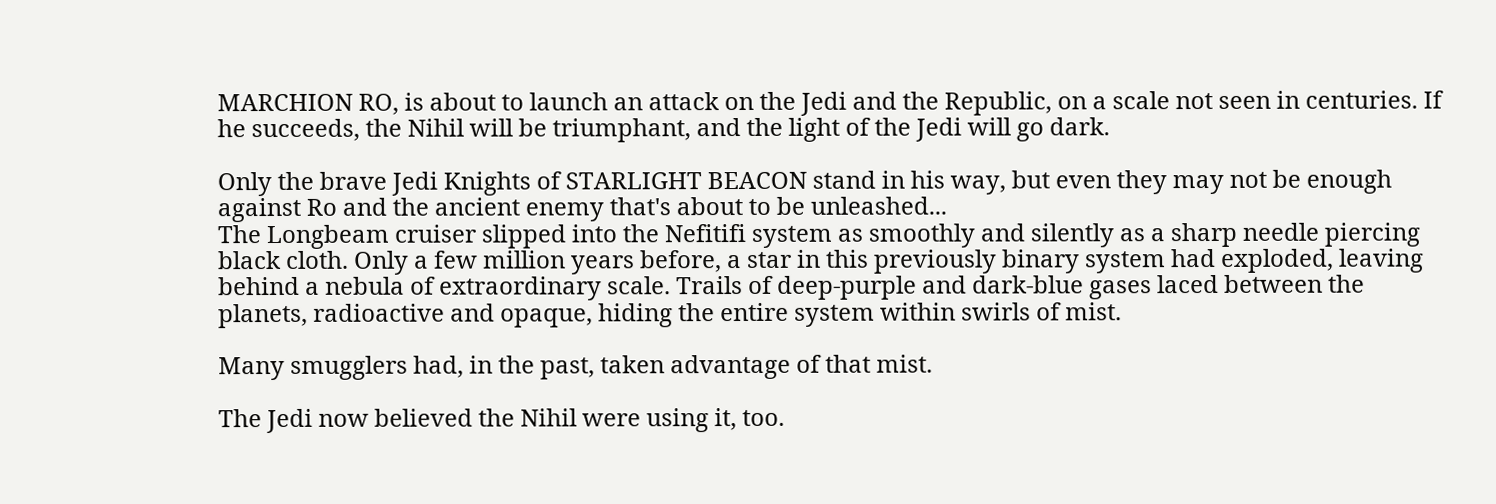MARCHION RO, is about to launch an attack on the Jedi and the Republic, on a scale not seen in centuries. If he succeeds, the Nihil will be triumphant, and the light of the Jedi will go dark.

Only the brave Jedi Knights of STARLIGHT BEACON stand in his way, but even they may not be enough against Ro and the ancient enemy that's about to be unleashed...
The Longbeam cruiser slipped into the Nefitifi system as smoothly and silently as a sharp needle piercing black cloth. Only a few million years before, a star in this previously binary system had exploded, leaving behind a nebula of extraordinary scale. Trails of deep-purple and dark-blue gases laced between the planets, radioactive and opaque, hiding the entire system within swirls of mist.

Many smugglers had, in the past, taken advantage of that mist.

The Jedi now believed the Nihil were using it, too.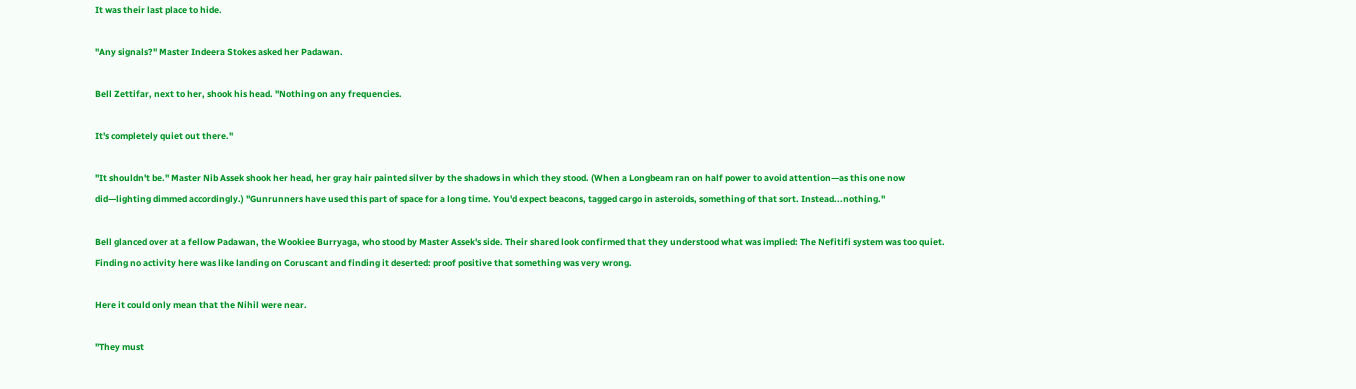It was their last place to hide.

"Any signals?" Master Indeera Stokes asked her Padawan.

Bell Zettifar, next to her, shook his head. "Nothing on any frequencies.

It's completely quiet out there."

"It shouldn't be." Master Nib Assek shook her head, her gray hair painted silver by the shadows in which they stood. (When a Longbeam ran on half power to avoid attention—as this one now did—lighting dimmed accordingly.) "Gunrunners have used this part of space for a long time. You'd expect beacons, tagged cargo in asteroids, something of that sort. Instead...nothing."

Bell glanced over at a fellow Padawan, the Wookiee Burryaga, who stood by Master Assek's side. Their shared look confirmed that they understood what was implied: The Nefitifi system was too quiet. Finding no activity here was like landing on Coruscant and finding it deserted: proof positive that something was very wrong.

Here it could only mean that the Nihil were near.

"They must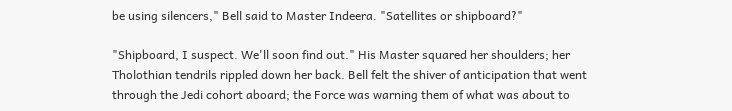be using silencers," Bell said to Master Indeera. "Satellites or shipboard?"

"Shipboard, I suspect. We'll soon find out." His Master squared her shoulders; her Tholothian tendrils rippled down her back. Bell felt the shiver of anticipation that went through the Jedi cohort aboard; the Force was warning them of what was about to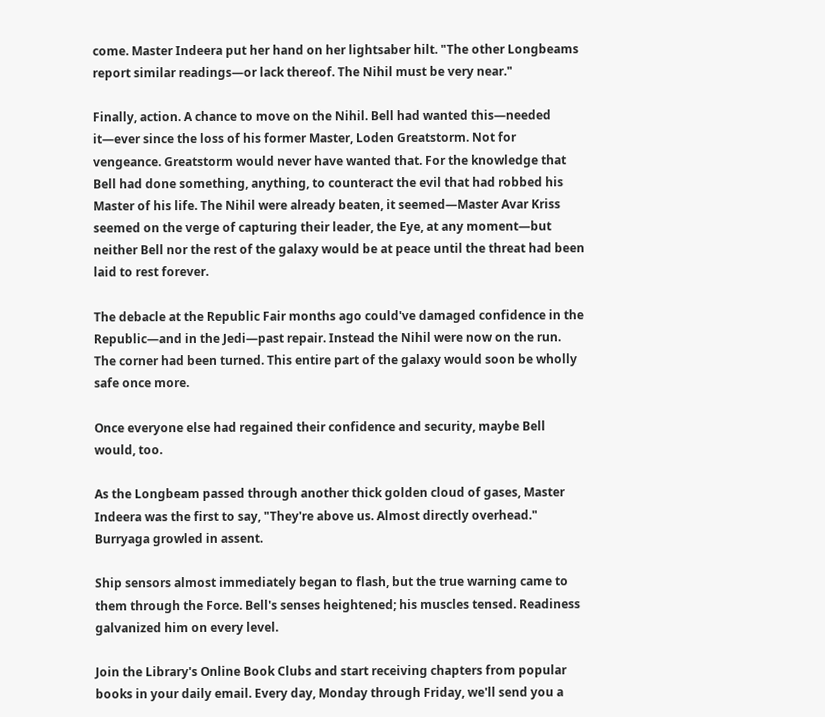come. Master Indeera put her hand on her lightsaber hilt. "The other Longbeams report similar readings—or lack thereof. The Nihil must be very near."

Finally, action. A chance to move on the Nihil. Bell had wanted this—needed it—ever since the loss of his former Master, Loden Greatstorm. Not for vengeance. Greatstorm would never have wanted that. For the knowledge that Bell had done something, anything, to counteract the evil that had robbed his Master of his life. The Nihil were already beaten, it seemed—Master Avar Kriss seemed on the verge of capturing their leader, the Eye, at any moment—but neither Bell nor the rest of the galaxy would be at peace until the threat had been laid to rest forever.

The debacle at the Republic Fair months ago could've damaged confidence in the Republic—and in the Jedi—past repair. Instead the Nihil were now on the run. The corner had been turned. This entire part of the galaxy would soon be wholly safe once more.

Once everyone else had regained their confidence and security, maybe Bell would, too.

As the Longbeam passed through another thick golden cloud of gases, Master Indeera was the first to say, "They're above us. Almost directly overhead." Burryaga growled in assent.

Ship sensors almost immediately began to flash, but the true warning came to them through the Force. Bell's senses heightened; his muscles tensed. Readiness galvanized him on every level.

Join the Library's Online Book Clubs and start receiving chapters from popular books in your daily email. Every day, Monday through Friday, we'll send you a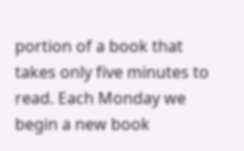portion of a book that takes only five minutes to read. Each Monday we begin a new book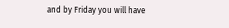and by Friday you will have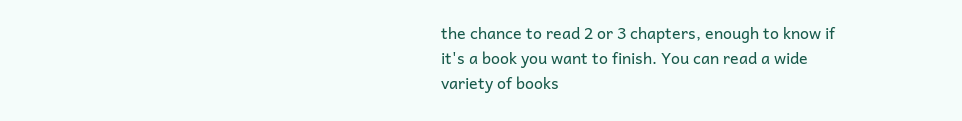the chance to read 2 or 3 chapters, enough to know if it's a book you want to finish. You can read a wide variety of books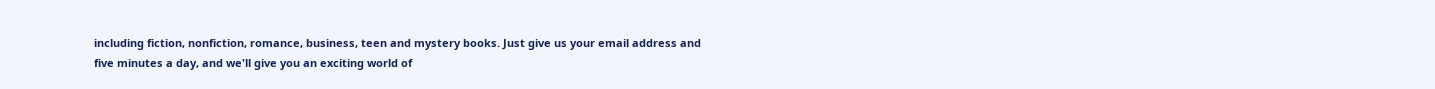including fiction, nonfiction, romance, business, teen and mystery books. Just give us your email address and five minutes a day, and we'll give you an exciting world of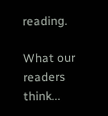reading.

What our readers think...